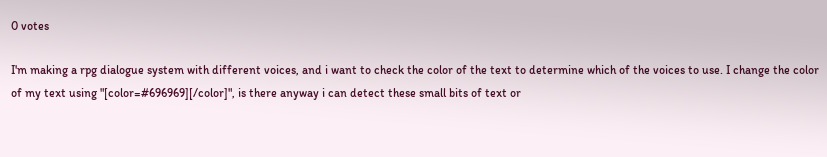0 votes

I'm making a rpg dialogue system with different voices, and i want to check the color of the text to determine which of the voices to use. I change the color of my text using "[color=#696969][/color]", is there anyway i can detect these small bits of text or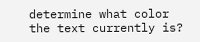determine what color the text currently is?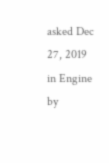asked Dec 27, 2019 in Engine by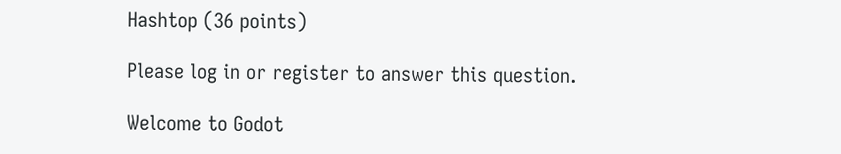Hashtop (36 points)

Please log in or register to answer this question.

Welcome to Godot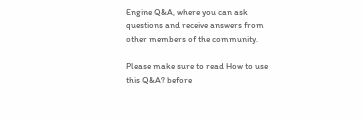Engine Q&A, where you can ask questions and receive answers from other members of the community.

Please make sure to read How to use this Q&A? before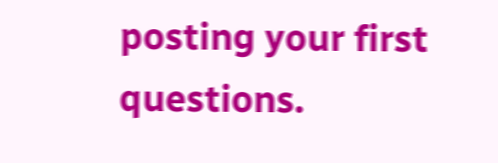posting your first questions.